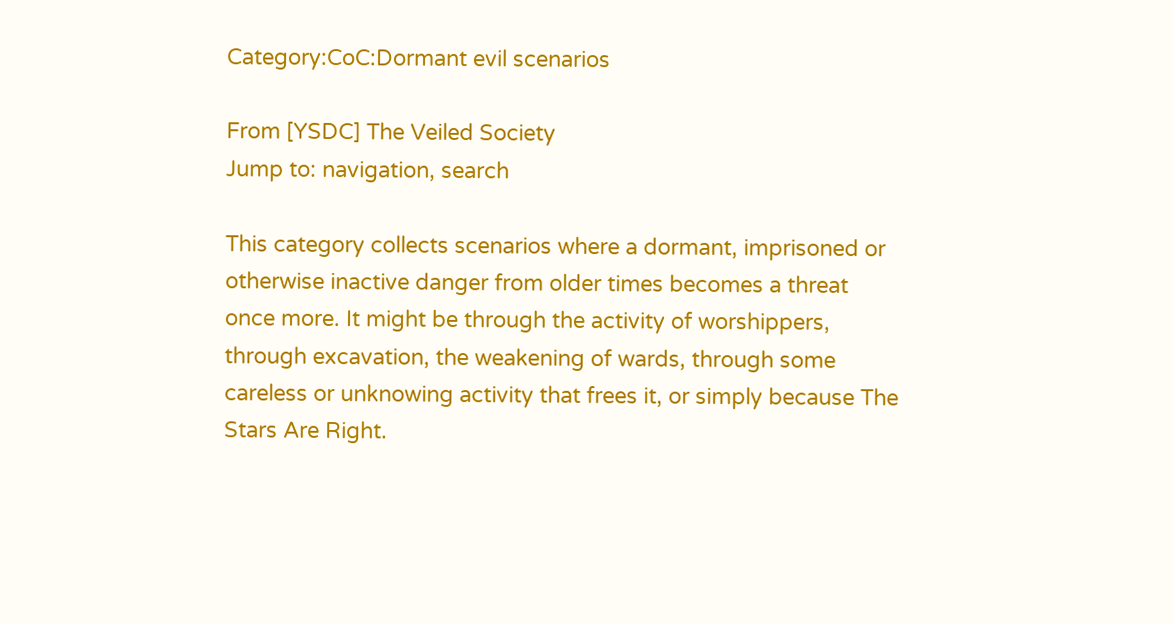Category:CoC:Dormant evil scenarios

From [YSDC] The Veiled Society
Jump to: navigation, search

This category collects scenarios where a dormant, imprisoned or otherwise inactive danger from older times becomes a threat once more. It might be through the activity of worshippers, through excavation, the weakening of wards, through some careless or unknowing activity that frees it, or simply because The Stars Are Right.